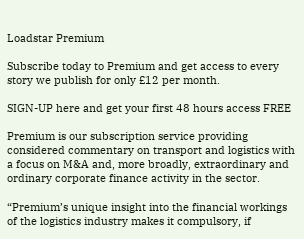Loadstar Premium

Subscribe today to Premium and get access to every story we publish for only £12 per month.

SIGN-UP here and get your first 48 hours access FREE

Premium is our subscription service providing considered commentary on transport and logistics with a focus on M&A and, more broadly, extraordinary and ordinary corporate finance activity in the sector.

“Premium’s unique insight into the financial workings of the logistics industry makes it compulsory, if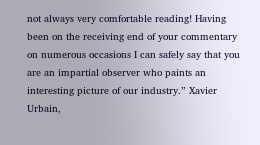not always very comfortable reading! Having been on the receiving end of your commentary on numerous occasions I can safely say that you are an impartial observer who paints an interesting picture of our industry.” Xavier Urbain,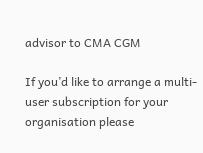advisor to CMA CGM

If you’d like to arrange a multi-user subscription for your organisation please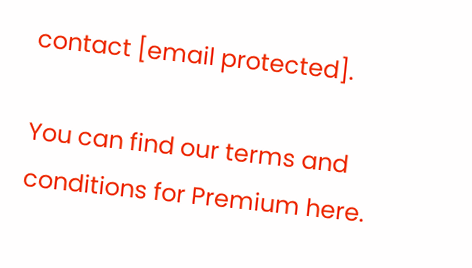contact [email protected].

You can find our terms and conditions for Premium here.